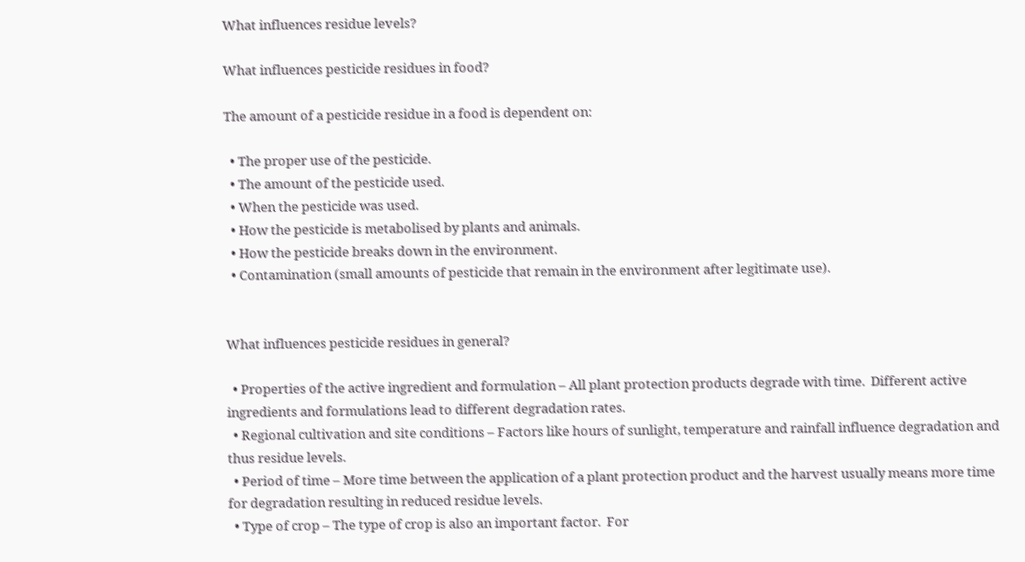What influences residue levels?

What influences pesticide residues in food?

The amount of a pesticide residue in a food is dependent on:

  • The proper use of the pesticide.
  • The amount of the pesticide used.
  • When the pesticide was used.
  • How the pesticide is metabolised by plants and animals.
  • How the pesticide breaks down in the environment.
  • Contamination (small amounts of pesticide that remain in the environment after legitimate use).


What influences pesticide residues in general?

  • Properties of the active ingredient and formulation – All plant protection products degrade with time.  Different active ingredients and formulations lead to different degradation rates.
  • Regional cultivation and site conditions – Factors like hours of sunlight, temperature and rainfall influence degradation and thus residue levels.
  • Period of time – More time between the application of a plant protection product and the harvest usually means more time for degradation resulting in reduced residue levels.
  • Type of crop – The type of crop is also an important factor.  For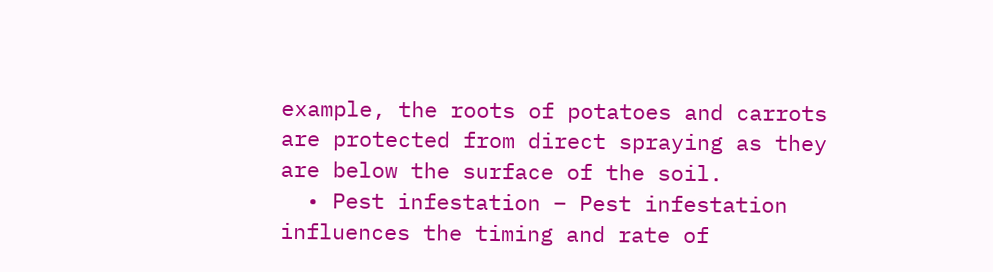example, the roots of potatoes and carrots are protected from direct spraying as they are below the surface of the soil.
  • Pest infestation – Pest infestation influences the timing and rate of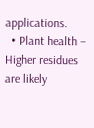applications.
  • Plant health – Higher residues are likely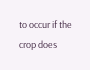to occur if the crop does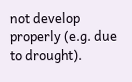not develop properly (e.g. due to drought).